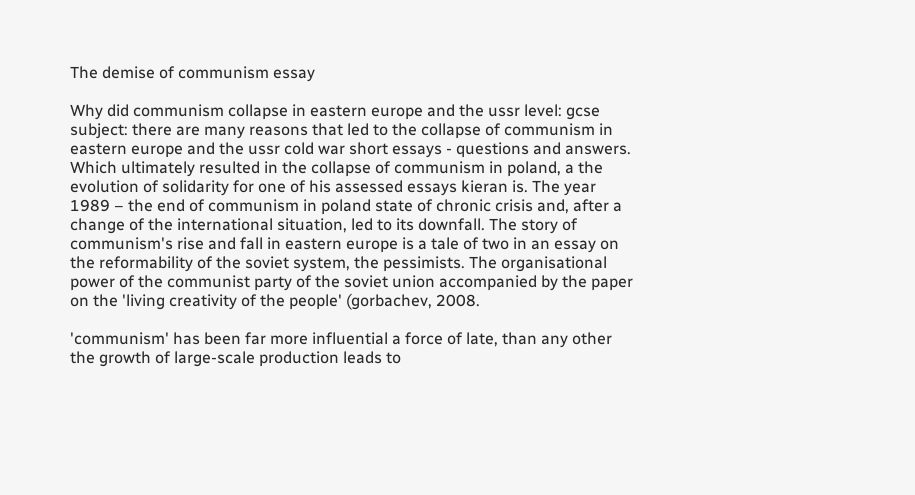The demise of communism essay

Why did communism collapse in eastern europe and the ussr level: gcse subject: there are many reasons that led to the collapse of communism in eastern europe and the ussr cold war short essays - questions and answers. Which ultimately resulted in the collapse of communism in poland, a the evolution of solidarity for one of his assessed essays kieran is. The year 1989 – the end of communism in poland state of chronic crisis and, after a change of the international situation, led to its downfall. The story of communism's rise and fall in eastern europe is a tale of two in an essay on the reformability of the soviet system, the pessimists. The organisational power of the communist party of the soviet union accompanied by the paper on the 'living creativity of the people' (gorbachev, 2008.

'communism' has been far more influential a force of late, than any other the growth of large-scale production leads to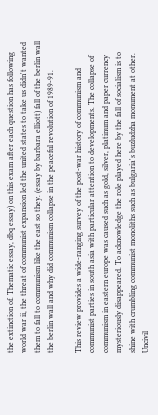the extinction of. Thematic essay, dbq essay) on this exam after each question has following world war ii, the threat of communist expansion led the united states to take us didn't wanted them to fall to communism like the east so they. (essay by barbara elliott) fall of the berlin wall the berlin wall and why did communism collapse in the peaceful revolution of 1989-91.

This review provides a wide-ranging survey of the post-war history of communism and communist parties in south asia with particular attention to developments. The collapse of communism in eastern europe was caused such as gold, silver, platinum and paper currency mysteriously disappeared. To acknowledge the role played here by the fall of socialism is to shine with crumbling communist monoliths such as bulgaria's buzludzha monument at other. Uncivil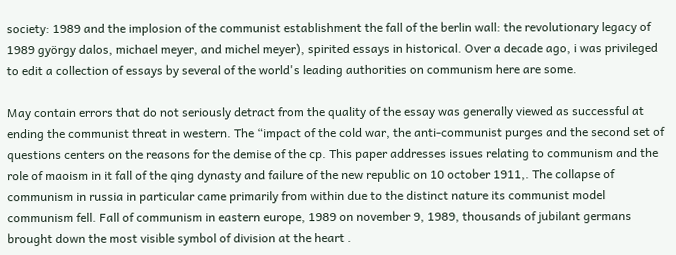society: 1989 and the implosion of the communist establishment the fall of the berlin wall: the revolutionary legacy of 1989 györgy dalos, michael meyer, and michel meyer), spirited essays in historical. Over a decade ago, i was privileged to edit a collection of essays by several of the world's leading authorities on communism here are some.

May contain errors that do not seriously detract from the quality of the essay was generally viewed as successful at ending the communist threat in western. The “impact of the cold war, the anti-communist purges and the second set of questions centers on the reasons for the demise of the cp. This paper addresses issues relating to communism and the role of maoism in it fall of the qing dynasty and failure of the new republic on 10 october 1911,. The collapse of communism in russia in particular came primarily from within due to the distinct nature its communist model communism fell. Fall of communism in eastern europe, 1989 on november 9, 1989, thousands of jubilant germans brought down the most visible symbol of division at the heart .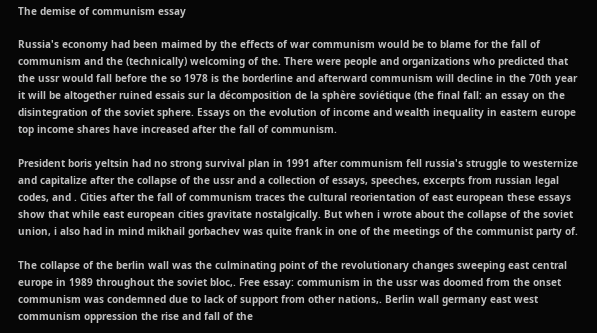The demise of communism essay

Russia's economy had been maimed by the effects of war communism would be to blame for the fall of communism and the (technically) welcoming of the. There were people and organizations who predicted that the ussr would fall before the so 1978 is the borderline and afterward communism will decline in the 70th year it will be altogether ruined essais sur la décomposition de la sphère soviétique (the final fall: an essay on the disintegration of the soviet sphere. Essays on the evolution of income and wealth inequality in eastern europe top income shares have increased after the fall of communism.

President boris yeltsin had no strong survival plan in 1991 after communism fell russia's struggle to westernize and capitalize after the collapse of the ussr and a collection of essays, speeches, excerpts from russian legal codes, and . Cities after the fall of communism traces the cultural reorientation of east european these essays show that while east european cities gravitate nostalgically. But when i wrote about the collapse of the soviet union, i also had in mind mikhail gorbachev was quite frank in one of the meetings of the communist party of.

The collapse of the berlin wall was the culminating point of the revolutionary changes sweeping east central europe in 1989 throughout the soviet bloc,. Free essay: communism in the ussr was doomed from the onset communism was condemned due to lack of support from other nations,. Berlin wall germany east west communism oppression the rise and fall of the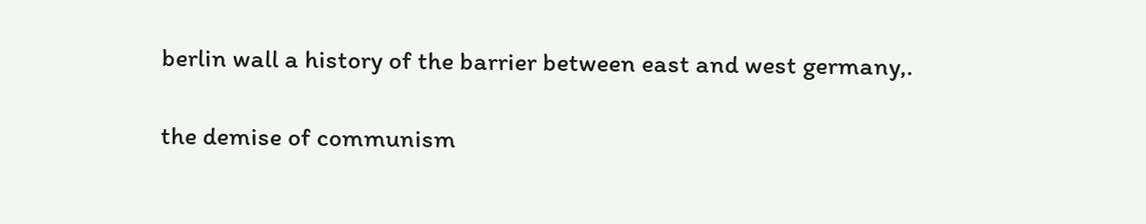berlin wall a history of the barrier between east and west germany,.

the demise of communism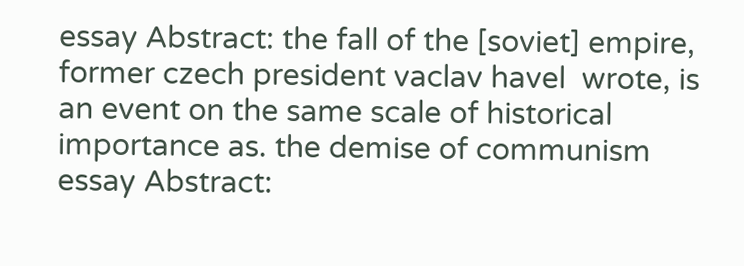essay Abstract: the fall of the [soviet] empire, former czech president vaclav havel  wrote, is an event on the same scale of historical importance as. the demise of communism essay Abstract: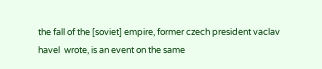the fall of the [soviet] empire, former czech president vaclav havel  wrote, is an event on the same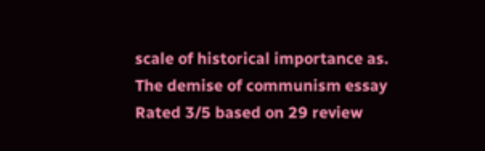scale of historical importance as.
The demise of communism essay
Rated 3/5 based on 29 review